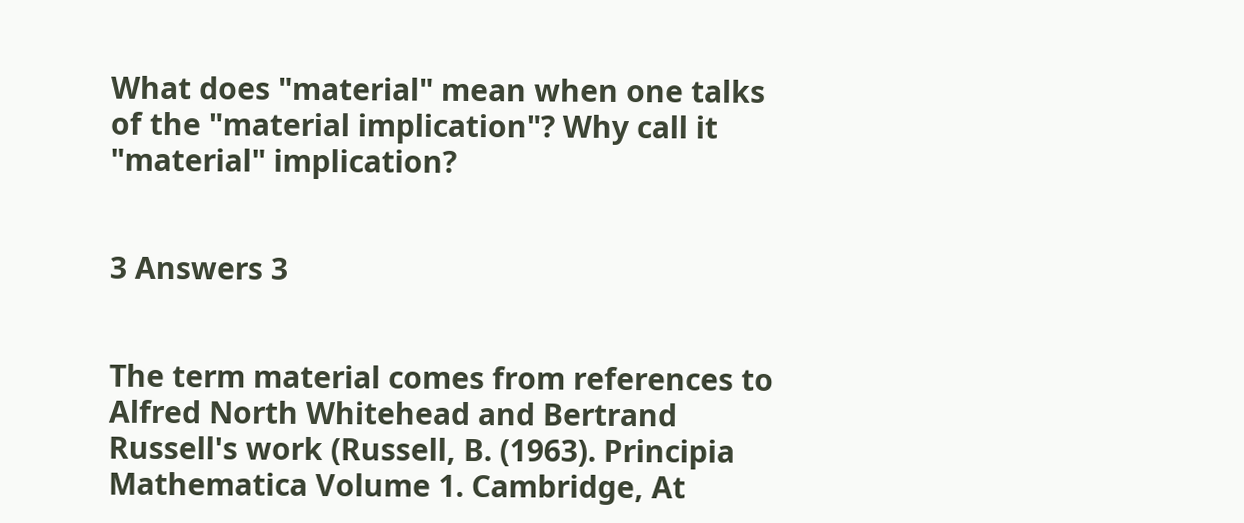What does "material" mean when one talks of the "material implication"? Why call it "material" implication?


3 Answers 3


The term material comes from references to Alfred North Whitehead and Bertrand Russell's work (Russell, B. (1963). Principia Mathematica Volume 1. Cambridge, At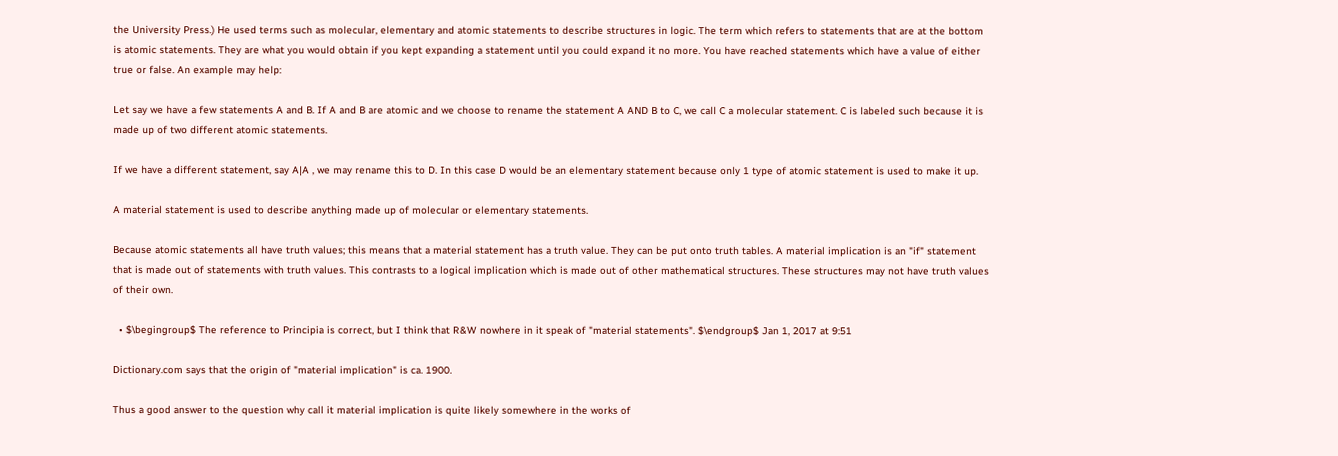the University Press.) He used terms such as molecular, elementary and atomic statements to describe structures in logic. The term which refers to statements that are at the bottom is atomic statements. They are what you would obtain if you kept expanding a statement until you could expand it no more. You have reached statements which have a value of either true or false. An example may help:

Let say we have a few statements A and B. If A and B are atomic and we choose to rename the statement A AND B to C, we call C a molecular statement. C is labeled such because it is made up of two different atomic statements.

If we have a different statement, say A|A , we may rename this to D. In this case D would be an elementary statement because only 1 type of atomic statement is used to make it up.

A material statement is used to describe anything made up of molecular or elementary statements.

Because atomic statements all have truth values; this means that a material statement has a truth value. They can be put onto truth tables. A material implication is an "if" statement that is made out of statements with truth values. This contrasts to a logical implication which is made out of other mathematical structures. These structures may not have truth values of their own.

  • $\begingroup$ The reference to Principia is correct, but I think that R&W nowhere in it speak of "material statements". $\endgroup$ Jan 1, 2017 at 9:51

Dictionary.com says that the origin of "material implication" is ca. 1900.

Thus a good answer to the question why call it material implication is quite likely somewhere in the works of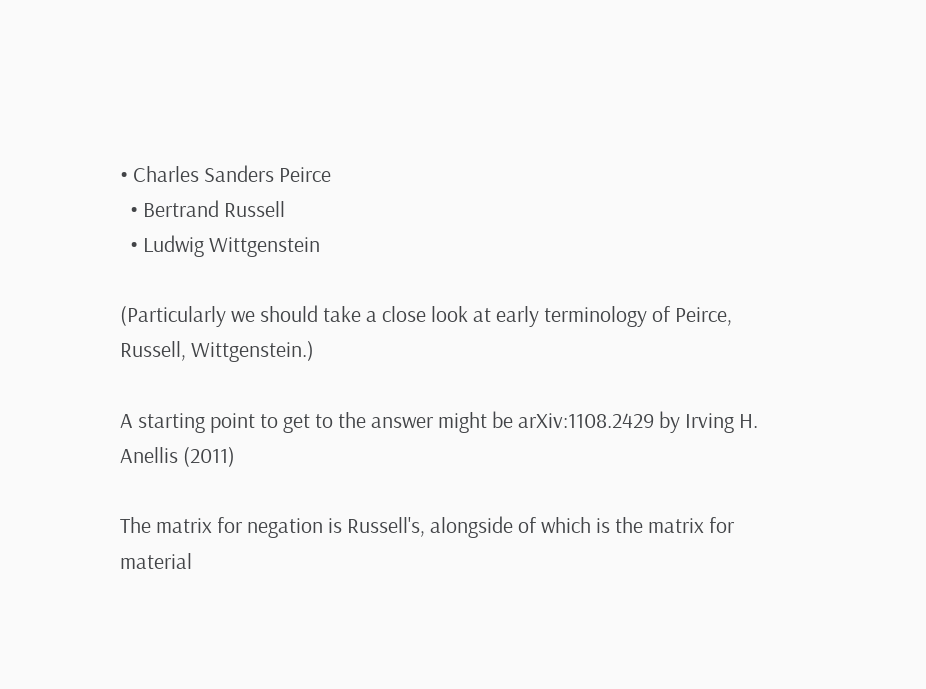• Charles Sanders Peirce
  • Bertrand Russell
  • Ludwig Wittgenstein

(Particularly we should take a close look at early terminology of Peirce, Russell, Wittgenstein.)

A starting point to get to the answer might be arXiv:1108.2429 by Irving H. Anellis (2011)

The matrix for negation is Russell's, alongside of which is the matrix for material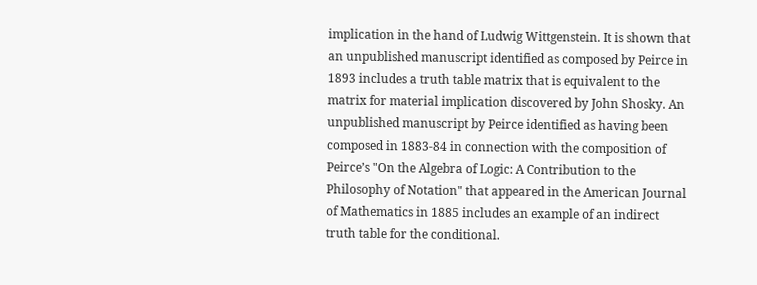implication in the hand of Ludwig Wittgenstein. It is shown that an unpublished manuscript identified as composed by Peirce in 1893 includes a truth table matrix that is equivalent to the matrix for material implication discovered by John Shosky. An unpublished manuscript by Peirce identified as having been composed in 1883-84 in connection with the composition of Peirce’s "On the Algebra of Logic: A Contribution to the Philosophy of Notation" that appeared in the American Journal of Mathematics in 1885 includes an example of an indirect truth table for the conditional.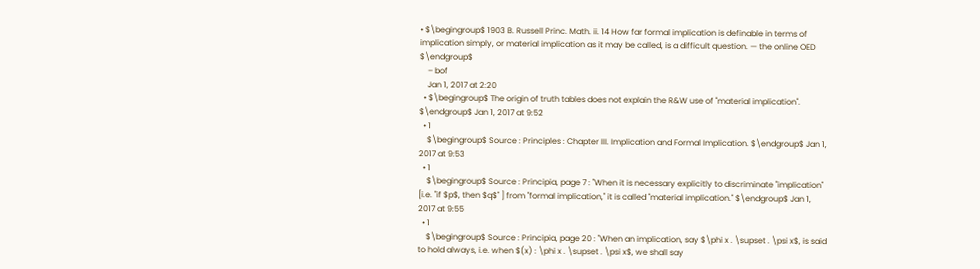• $\begingroup$ 1903 B. Russell Princ. Math. ii. 14 How far formal implication is definable in terms of implication simply, or material implication as it may be called, is a difficult question. — the online OED $\endgroup$
    – bof
    Jan 1, 2017 at 2:20
  • $\begingroup$ The origin of truth tables does not explain the R&W use of "material implication". $\endgroup$ Jan 1, 2017 at 9:52
  • 1
    $\begingroup$ Source : Principles : Chapter III. Implication and Formal Implication. $\endgroup$ Jan 1, 2017 at 9:53
  • 1
    $\begingroup$ Source : Principia, page 7 : "When it is necessary explicitly to discriminate "implication" [i.e. "if $p$, then $q$" ] from "formal implication," it is called "material implication." $\endgroup$ Jan 1, 2017 at 9:55
  • 1
    $\begingroup$ Source : Principia, page 20 : "When an implication, say $\phi x . \supset . \psi x$, is said to hold always, i.e. when $(x) : \phi x . \supset . \psi x$, we shall say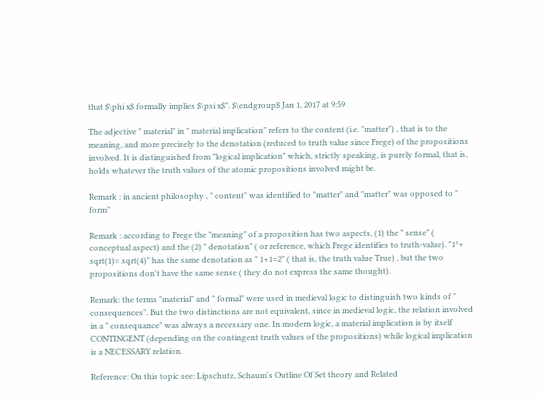that $\phi x$ formally implies $\psi x$". $\endgroup$ Jan 1, 2017 at 9:59

The adjective " material" in " material implication" refers to the content (i.e. "matter") , that is to the meaning, and more precisely to the denotation (reduced to truth value since Frege) of the propositions involved. It is distinguished from "logical implication" which, strictly speaking, is purely formal, that is, holds whatever the truth values of the atomic propositions involved might be.

Remark : in ancient philosophy , " content" was identified to "matter" and "matter" was opposed to " form"

Remark : according to Frege the "meaning" of a proposition has two aspects, (1) the " sense" ( conceptual aspect) and the (2) " denotation" ( or reference, which Frege identifies to truth-value). "1²+ sqrt(1)= sqrt(4)" has the same denotation as " 1+1=2" ( that is, the truth value True) , but the two propositions don't have the same sense ( they do not express the same thought).

Remark: the terms "material" and " formal" were used in medieval logic to distinguish two kinds of " consequences". But the two distinctions are not equivalent, since in medieval logic, the relation involved in a " consequance" was always a necessary one. In modern logic, a material implication is by itself CONTINGENT (depending on the contingent truth values of the propositions) while logical implication is a NECESSARY relation.

Reference: On this topic see: Lipschutz, Schaum's Outline Of Set theory and Related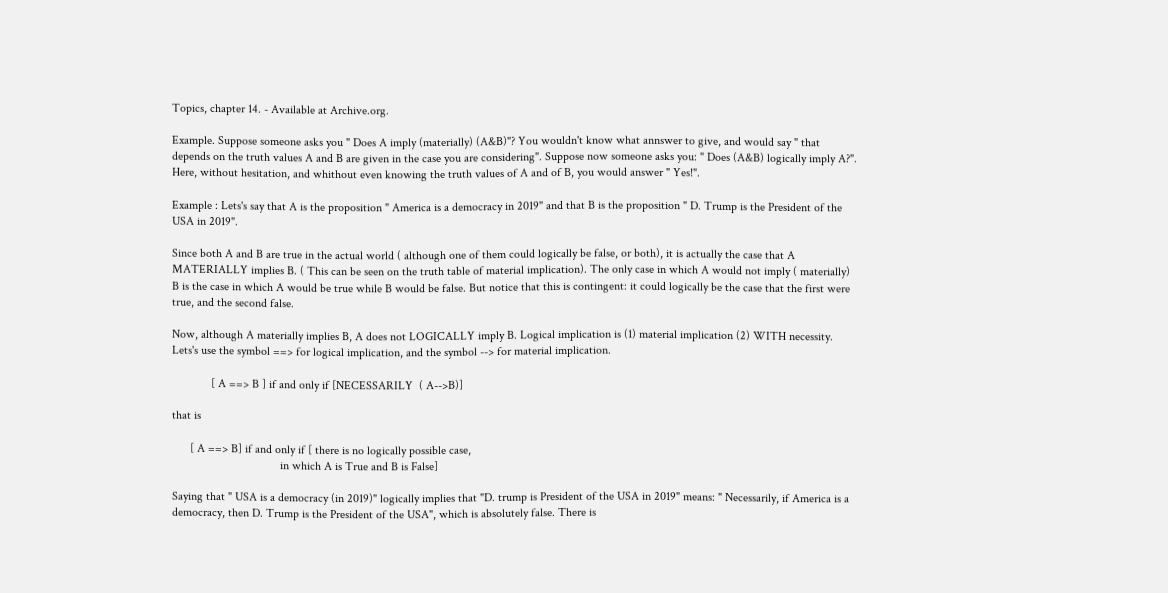Topics, chapter 14. - Available at Archive.org.

Example. Suppose someone asks you " Does A imply (materially) (A&B)"? You wouldn't know what annswer to give, and would say " that depends on the truth values A and B are given in the case you are considering". Suppose now someone asks you: " Does (A&B) logically imply A?". Here, without hesitation, and whithout even knowing the truth values of A and of B, you would answer " Yes!".

Example : Lets's say that A is the proposition " America is a democracy in 2019" and that B is the proposition " D. Trump is the President of the USA in 2019".

Since both A and B are true in the actual world ( although one of them could logically be false, or both), it is actually the case that A MATERIALLY implies B. ( This can be seen on the truth table of material implication). The only case in which A would not imply ( materially) B is the case in which A would be true while B would be false. But notice that this is contingent: it could logically be the case that the first were true, and the second false.

Now, although A materially implies B, A does not LOGICALLY imply B. Logical implication is (1) material implication (2) WITH necessity. Lets's use the symbol ==> for logical implication, and the symbol --> for material implication.

             [ A ==> B ] if and only if [NECESSARILY  ( A-->B)]

that is

      [ A ==> B] if and only if [ there is no logically possible case,
                                    in which A is True and B is False]

Saying that " USA is a democracy (in 2019)" logically implies that "D. trump is President of the USA in 2019" means: " Necessarily, if America is a democracy, then D. Trump is the President of the USA", which is absolutely false. There is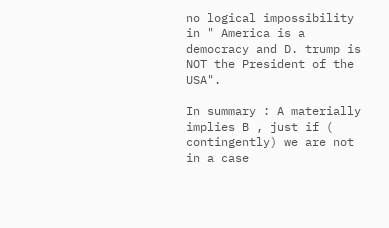no logical impossibility in " America is a democracy and D. trump is NOT the President of the USA".

In summary : A materially implies B , just if ( contingently) we are not in a case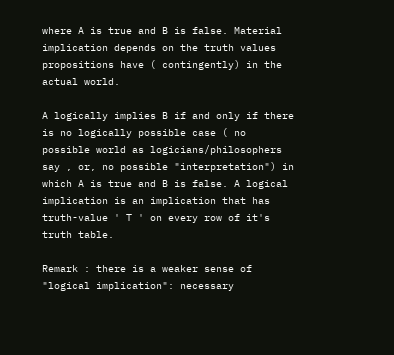where A is true and B is false. Material implication depends on the truth values propositions have ( contingently) in the actual world.

A logically implies B if and only if there is no logically possible case ( no possible world as logicians/philosophers say , or, no possible "interpretation") in which A is true and B is false. A logical implication is an implication that has truth-value ' T ' on every row of it's truth table.

Remark : there is a weaker sense of "logical implication": necessary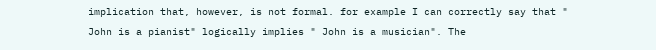implication that, however, is not formal. for example I can correctly say that " John is a pianist" logically implies " John is a musician". The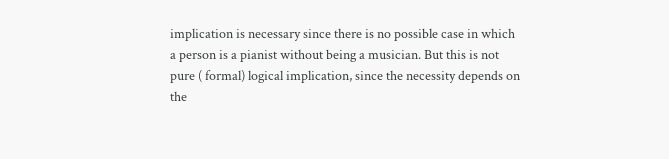implication is necessary since there is no possible case in which a person is a pianist without being a musician. But this is not pure ( formal) logical implication, since the necessity depends on the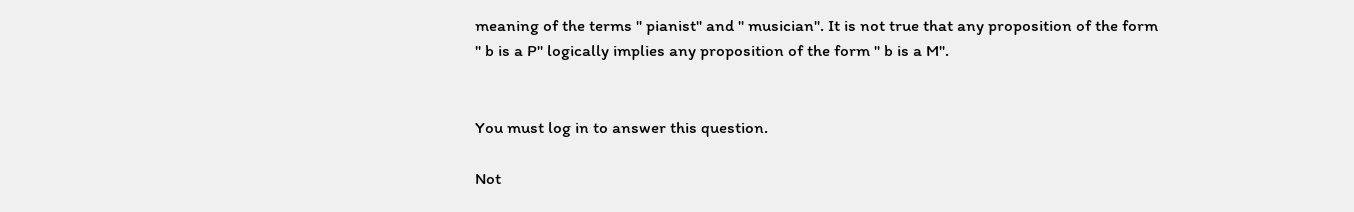meaning of the terms " pianist" and " musician". It is not true that any proposition of the form " b is a P" logically implies any proposition of the form " b is a M".


You must log in to answer this question.

Not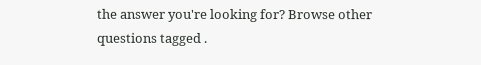the answer you're looking for? Browse other questions tagged .